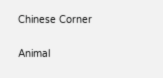Chinese Corner

Animal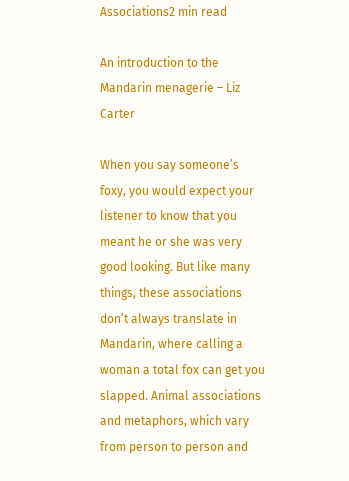Associations2 min read

An introduction to the Mandarin menagerie – Liz Carter

When you say someone’s foxy, you would expect your listener to know that you meant he or she was very good looking. But like many things, these associations don’t always translate in Mandarin, where calling a woman a total fox can get you slapped. Animal associations and metaphors, which vary from person to person and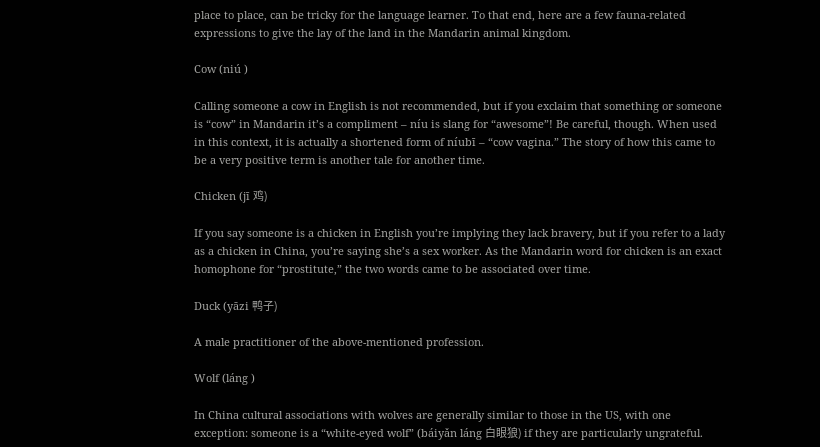place to place, can be tricky for the language learner. To that end, here are a few fauna-related expressions to give the lay of the land in the Mandarin animal kingdom.

Cow (niú )

Calling someone a cow in English is not recommended, but if you exclaim that something or someone is “cow” in Mandarin it’s a compliment – níu is slang for “awesome”! Be careful, though. When used in this context, it is actually a shortened form of níubī – “cow vagina.” The story of how this came to be a very positive term is another tale for another time.

Chicken (jī 鸡)

If you say someone is a chicken in English you’re implying they lack bravery, but if you refer to a lady as a chicken in China, you’re saying she’s a sex worker. As the Mandarin word for chicken is an exact homophone for “prostitute,” the two words came to be associated over time.

Duck (yāzi 鸭子)

A male practitioner of the above-mentioned profession.

Wolf (láng )

In China cultural associations with wolves are generally similar to those in the US, with one exception: someone is a “white-eyed wolf” (báiyǎn láng 白眼狼) if they are particularly ungrateful.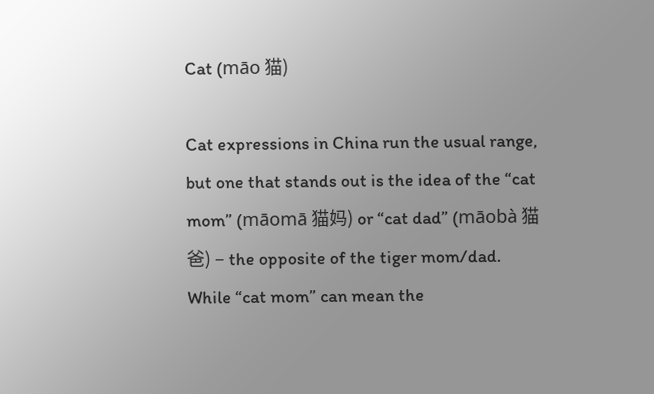Cat (māo 猫)

Cat expressions in China run the usual range, but one that stands out is the idea of the “cat mom” (māomā 猫妈) or “cat dad” (māobà 猫爸) – the opposite of the tiger mom/dad. While “cat mom” can mean the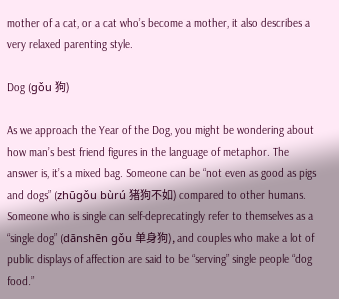mother of a cat, or a cat who’s become a mother, it also describes a very relaxed parenting style.

Dog (gǒu 狗)

As we approach the Year of the Dog, you might be wondering about how man’s best friend figures in the language of metaphor. The answer is, it’s a mixed bag. Someone can be “not even as good as pigs and dogs” (zhūgǒu bùrú 猪狗不如) compared to other humans. Someone who is single can self-deprecatingly refer to themselves as a “single dog” (dānshēn gǒu 单身狗), and couples who make a lot of public displays of affection are said to be “serving” single people “dog food.”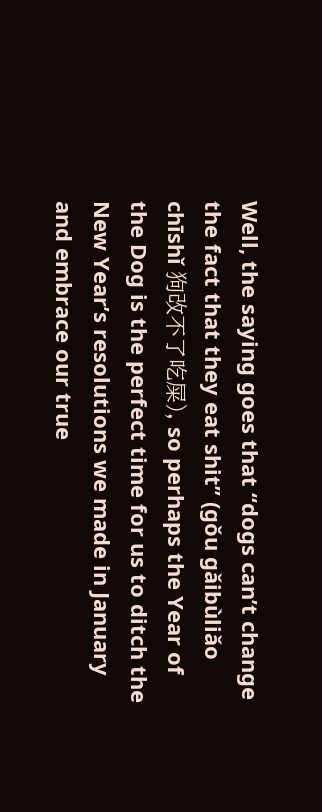Well, the saying goes that “dogs can’t change the fact that they eat shit” (gǒu gǎibùliǎo chīshǐ 狗改不了吃屎), so perhaps the Year of the Dog is the perfect time for us to ditch the New Year’s resolutions we made in January and embrace our true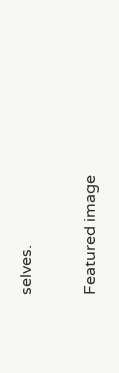selves.

Featured image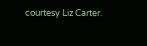courtesy Liz Carter.